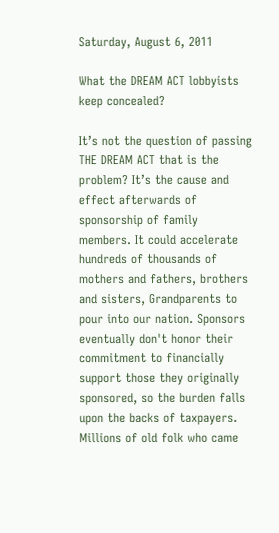Saturday, August 6, 2011

What the DREAM ACT lobbyists keep concealed?

It’s not the question of passing THE DREAM ACT that is the problem? It’s the cause and effect afterwards of sponsorship of family members. It could accelerate hundreds of thousands of mothers and fathers, brothers and sisters, Grandparents to pour into our nation. Sponsors eventually don't honor their commitment to financially support those they originally sponsored, so the burden falls upon the backs of taxpayers. Millions of old folk who came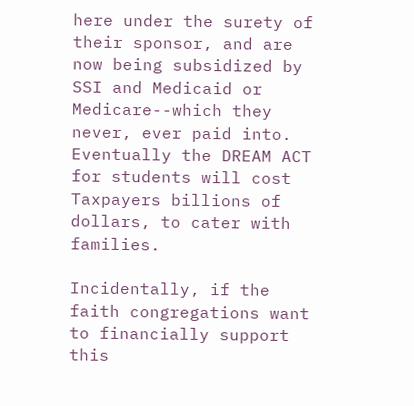here under the surety of their sponsor, and are now being subsidized by SSI and Medicaid or Medicare--which they never, ever paid into. Eventually the DREAM ACT for students will cost Taxpayers billions of dollars, to cater with families.

Incidentally, if the faith congregations want to financially support this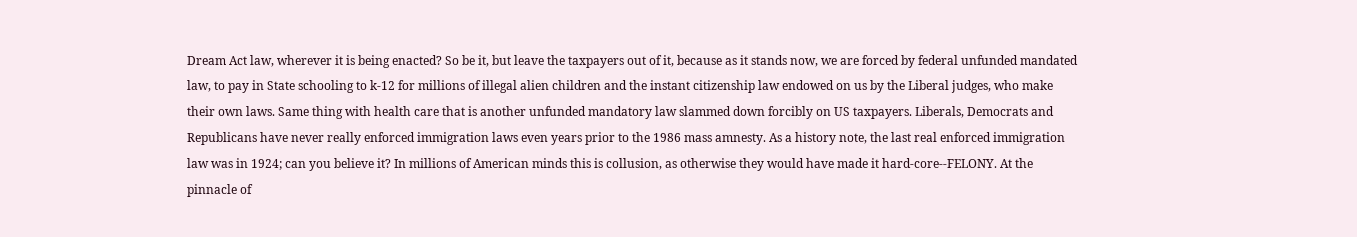Dream Act law, wherever it is being enacted? So be it, but leave the taxpayers out of it, because as it stands now, we are forced by federal unfunded mandated law, to pay in State schooling to k-12 for millions of illegal alien children and the instant citizenship law endowed on us by the Liberal judges, who make their own laws. Same thing with health care that is another unfunded mandatory law slammed down forcibly on US taxpayers. Liberals, Democrats and Republicans have never really enforced immigration laws even years prior to the 1986 mass amnesty. As a history note, the last real enforced immigration law was in 1924; can you believe it? In millions of American minds this is collusion, as otherwise they would have made it hard-core--FELONY. At the pinnacle of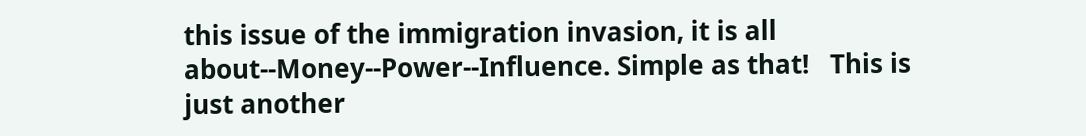this issue of the immigration invasion, it is all about--Money--Power--Influence. Simple as that!   This is just another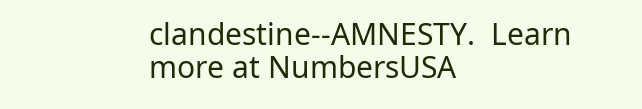clandestine--AMNESTY.  Learn more at NumbersUSA